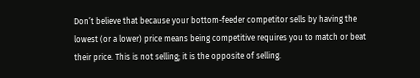Don’t believe that because your bottom-feeder competitor sells by having the lowest (or a lower) price means being competitive requires you to match or beat their price. This is not selling; it is the opposite of selling.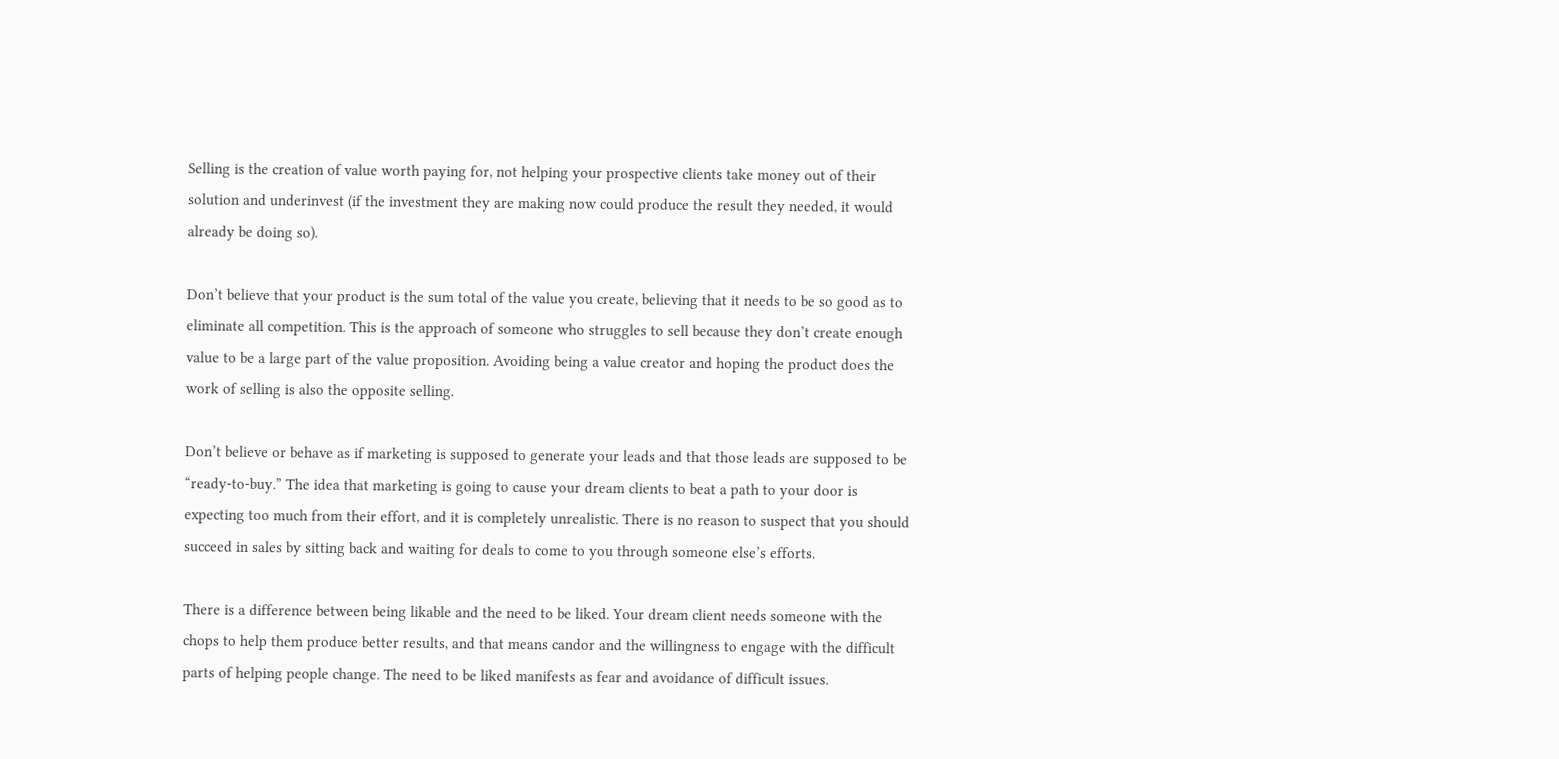Selling is the creation of value worth paying for, not helping your prospective clients take money out of their solution and underinvest (if the investment they are making now could produce the result they needed, it would already be doing so).

Don’t believe that your product is the sum total of the value you create, believing that it needs to be so good as to eliminate all competition. This is the approach of someone who struggles to sell because they don’t create enough value to be a large part of the value proposition. Avoiding being a value creator and hoping the product does the work of selling is also the opposite selling.

Don’t believe or behave as if marketing is supposed to generate your leads and that those leads are supposed to be “ready-to-buy.” The idea that marketing is going to cause your dream clients to beat a path to your door is expecting too much from their effort, and it is completely unrealistic. There is no reason to suspect that you should succeed in sales by sitting back and waiting for deals to come to you through someone else’s efforts.

There is a difference between being likable and the need to be liked. Your dream client needs someone with the chops to help them produce better results, and that means candor and the willingness to engage with the difficult parts of helping people change. The need to be liked manifests as fear and avoidance of difficult issues.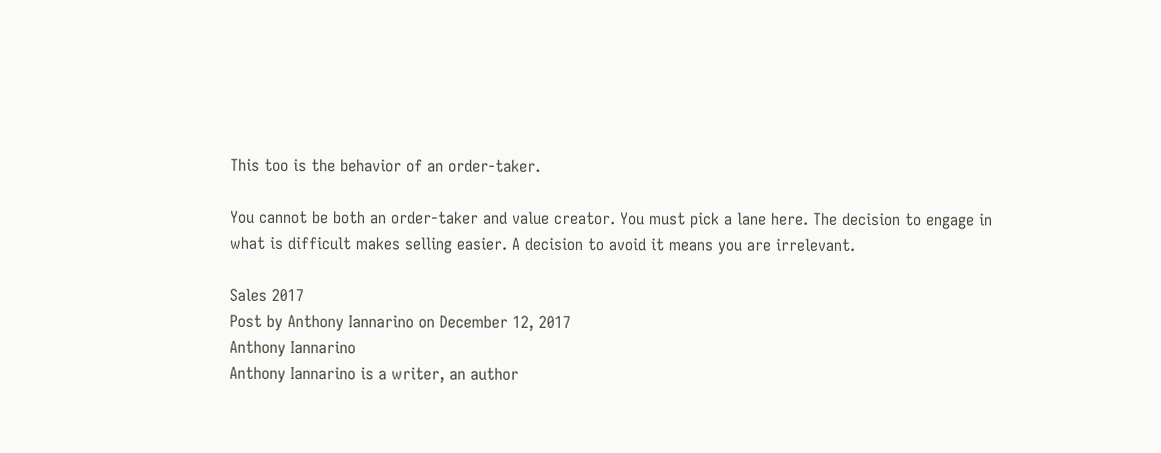This too is the behavior of an order-taker.

You cannot be both an order-taker and value creator. You must pick a lane here. The decision to engage in what is difficult makes selling easier. A decision to avoid it means you are irrelevant.

Sales 2017
Post by Anthony Iannarino on December 12, 2017
Anthony Iannarino
Anthony Iannarino is a writer, an author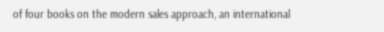of four books on the modern sales approach, an international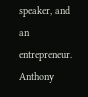speaker, and an entrepreneur. Anthony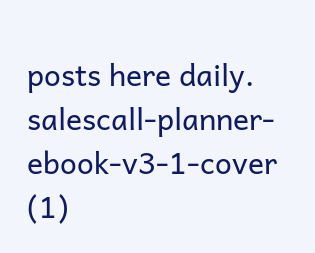posts here daily.
salescall-planner-ebook-v3-1-cover (1)